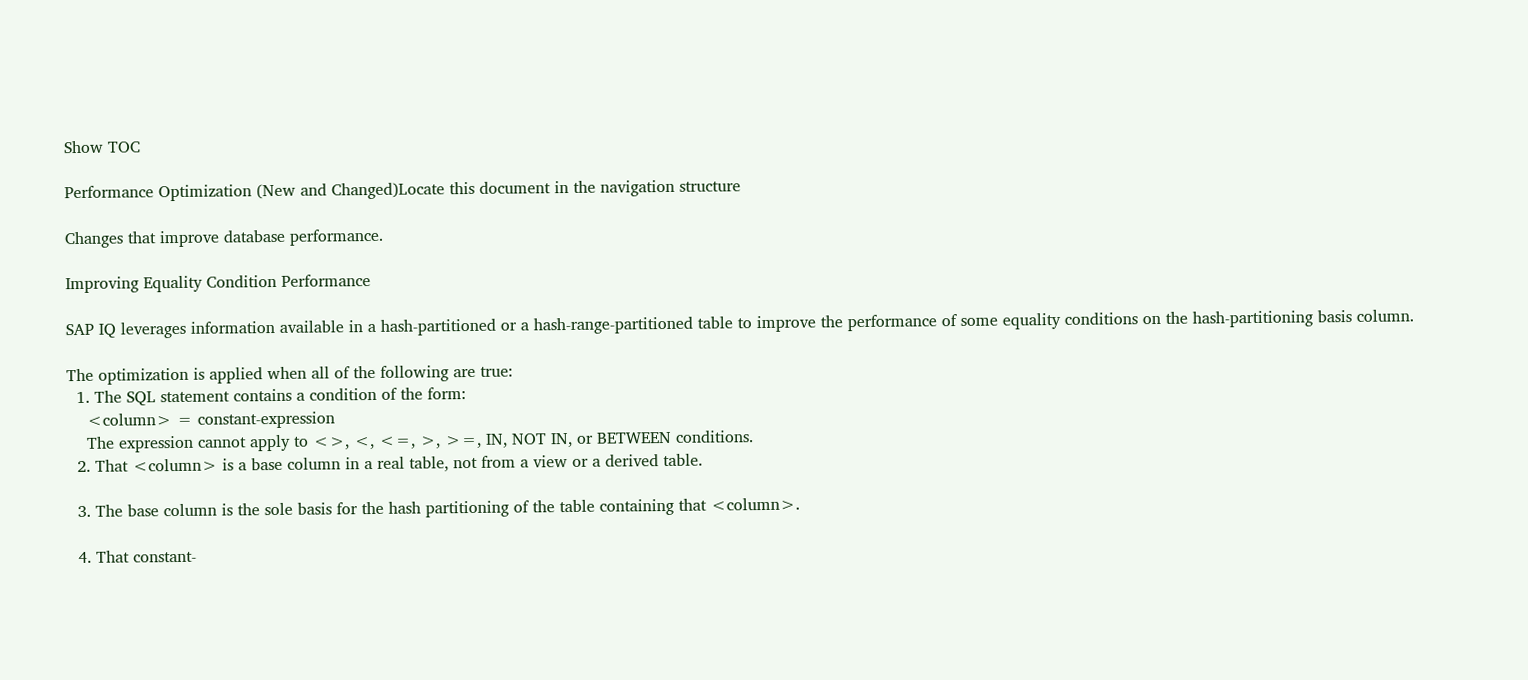Show TOC

Performance Optimization (New and Changed)Locate this document in the navigation structure

Changes that improve database performance.

Improving Equality Condition Performance

SAP IQ leverages information available in a hash-partitioned or a hash-range-partitioned table to improve the performance of some equality conditions on the hash-partitioning basis column.

The optimization is applied when all of the following are true:
  1. The SQL statement contains a condition of the form:
    <column> = constant-expression
    The expression cannot apply to <>, <, <=, >, >=, IN, NOT IN, or BETWEEN conditions.
  2. That <column> is a base column in a real table, not from a view or a derived table.

  3. The base column is the sole basis for the hash partitioning of the table containing that <column>.

  4. That constant-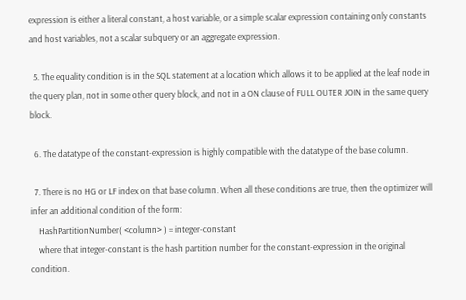expression is either a literal constant, a host variable, or a simple scalar expression containing only constants and host variables, not a scalar subquery or an aggregate expression.

  5. The equality condition is in the SQL statement at a location which allows it to be applied at the leaf node in the query plan, not in some other query block, and not in a ON clause of FULL OUTER JOIN in the same query block.

  6. The datatype of the constant-expression is highly compatible with the datatype of the base column.

  7. There is no HG or LF index on that base column. When all these conditions are true, then the optimizer will infer an additional condition of the form:
    HashPartitionNumber( <column> ) = integer-constant
    where that integer-constant is the hash partition number for the constant-expression in the original condition.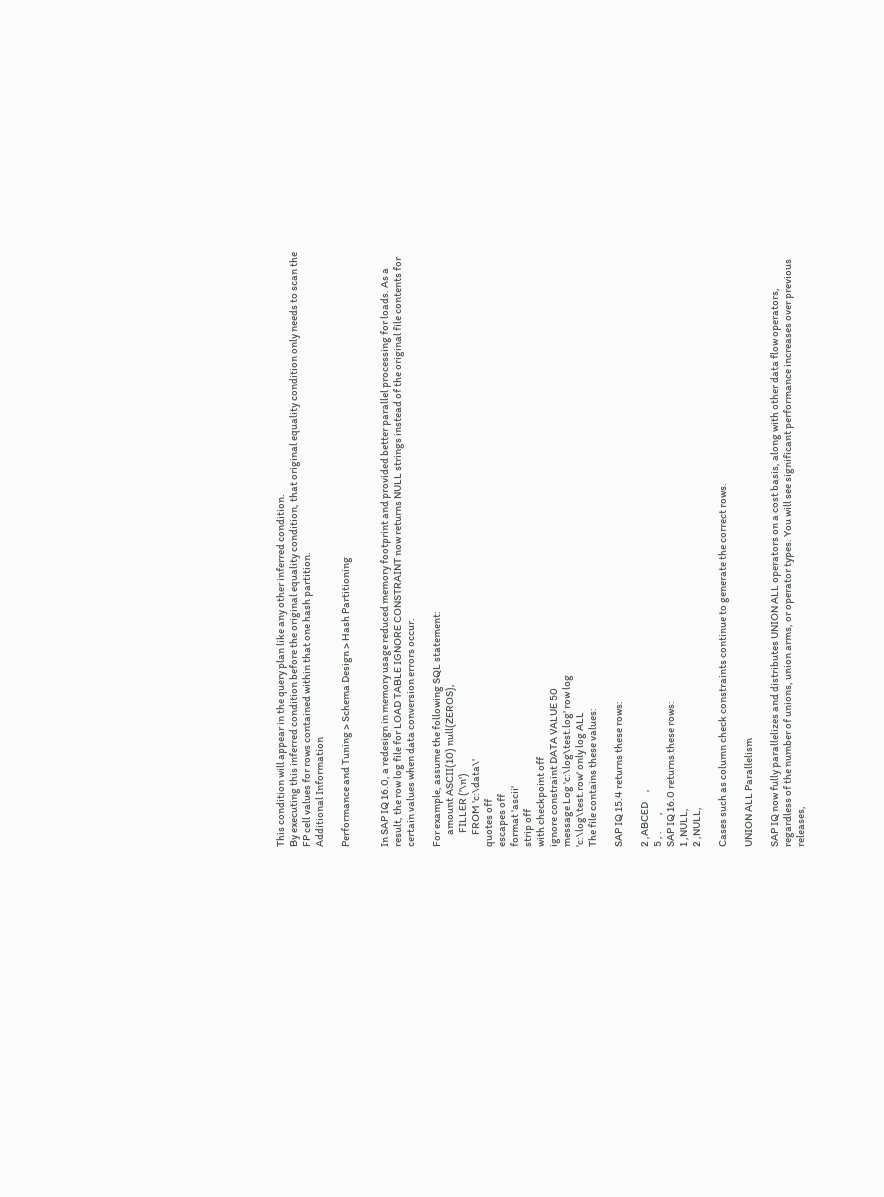This condition will appear in the query plan like any other inferred condition.
By executing this inferred condition before the original equality condition, that original equality condition only needs to scan the FP cell values for rows contained within that one hash partition.
Additional Information

Performance and Tuning > Schema Design > Hash Partitioning


In SAP IQ 16.0, a redesign in memory usage reduced memory footprint and provided better parallel processing for loads. As a result, the row log file for LOAD TABLE IGNORE CONSTRAINT now returns NULL strings instead of the original file contents for certain values when data conversion errors occur.

For example, assume the following SQL statement:
      amount ASCII(10) null(ZEROS),
       FILLER ('\n')
      FROM 'c:\data\'
quotes off
escapes off
format 'ascii'
strip off
with checkpoint off
ignore constraint DATA VALUE 50
message Log 'c:\log\test.log' row log
'c:\log\test.row' only log ALL
The file contains these values:

SAP IQ 15.4 returns these rows:

2 ,ABCED     ,
5 , .        ,
SAP IQ 16.0 returns these rows:
1 ,NULL,
2 ,NULL,

Cases such as column check constraints continue to generate the correct rows.

UNION ALL Parallelism

SAP IQ now fully parallelizes and distributes UNION ALL operators on a cost basis, along with other data flow operators, regardless of the number of unions, union arms, or operator types. You will see significant performance increases over previous releases,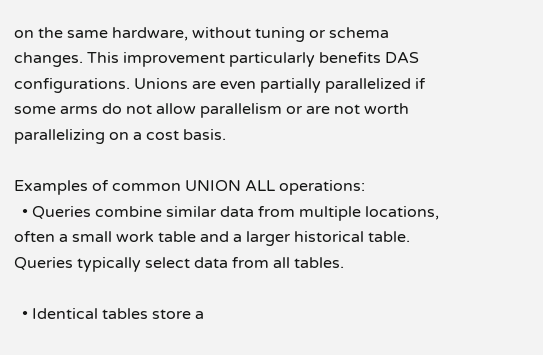on the same hardware, without tuning or schema changes. This improvement particularly benefits DAS configurations. Unions are even partially parallelized if some arms do not allow parallelism or are not worth parallelizing on a cost basis.

Examples of common UNION ALL operations:
  • Queries combine similar data from multiple locations, often a small work table and a larger historical table. Queries typically select data from all tables.

  • Identical tables store a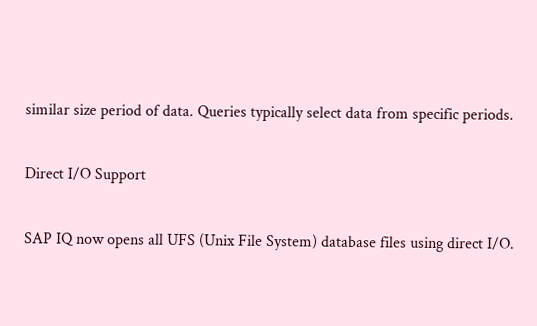similar size period of data. Queries typically select data from specific periods.

Direct I/O Support

SAP IQ now opens all UFS (Unix File System) database files using direct I/O.